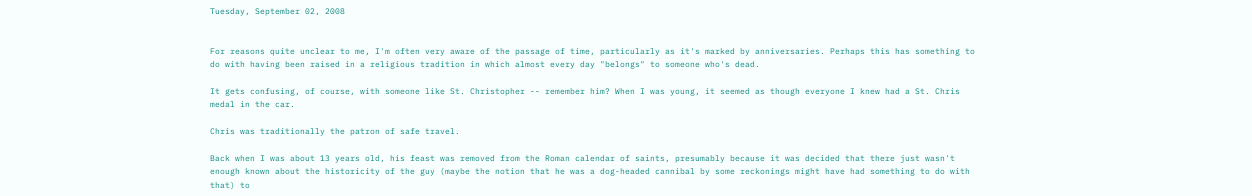Tuesday, September 02, 2008


For reasons quite unclear to me, I'm often very aware of the passage of time, particularly as it's marked by anniversaries. Perhaps this has something to do with having been raised in a religious tradition in which almost every day "belongs" to someone who's dead.

It gets confusing, of course, with someone like St. Christopher -- remember him? When I was young, it seemed as though everyone I knew had a St. Chris medal in the car.

Chris was traditionally the patron of safe travel.

Back when I was about 13 years old, his feast was removed from the Roman calendar of saints, presumably because it was decided that there just wasn't enough known about the historicity of the guy (maybe the notion that he was a dog-headed cannibal by some reckonings might have had something to do with that) to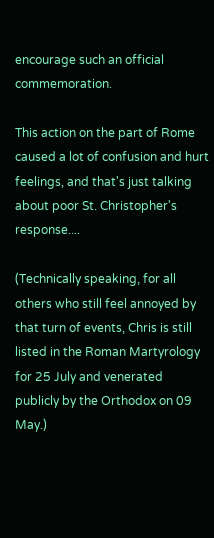encourage such an official commemoration.

This action on the part of Rome caused a lot of confusion and hurt feelings, and that's just talking about poor St. Christopher's response....

(Technically speaking, for all others who still feel annoyed by that turn of events, Chris is still listed in the Roman Martyrology for 25 July and venerated publicly by the Orthodox on 09 May.)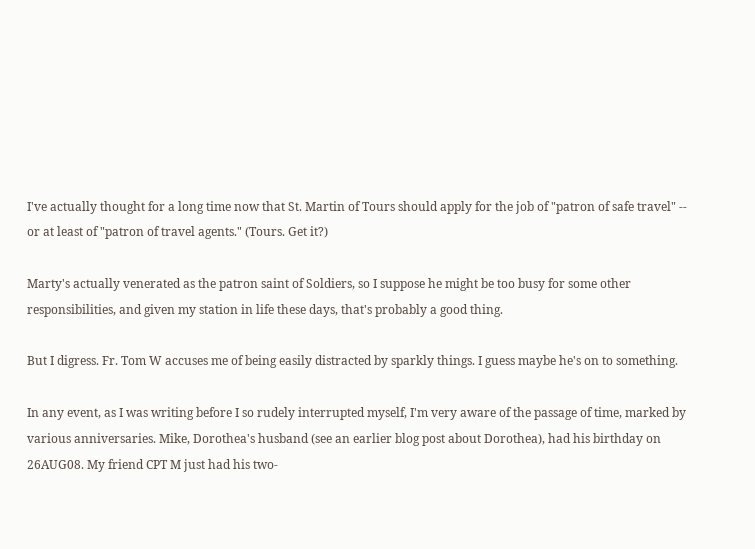I've actually thought for a long time now that St. Martin of Tours should apply for the job of "patron of safe travel" -- or at least of "patron of travel agents." (Tours. Get it?)

Marty's actually venerated as the patron saint of Soldiers, so I suppose he might be too busy for some other responsibilities, and given my station in life these days, that's probably a good thing.

But I digress. Fr. Tom W accuses me of being easily distracted by sparkly things. I guess maybe he's on to something.

In any event, as I was writing before I so rudely interrupted myself, I'm very aware of the passage of time, marked by various anniversaries. Mike, Dorothea's husband (see an earlier blog post about Dorothea), had his birthday on 26AUG08. My friend CPT M just had his two-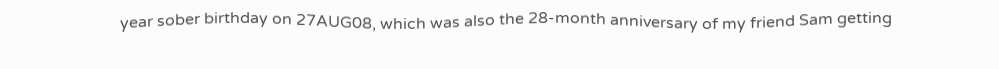year sober birthday on 27AUG08, which was also the 28-month anniversary of my friend Sam getting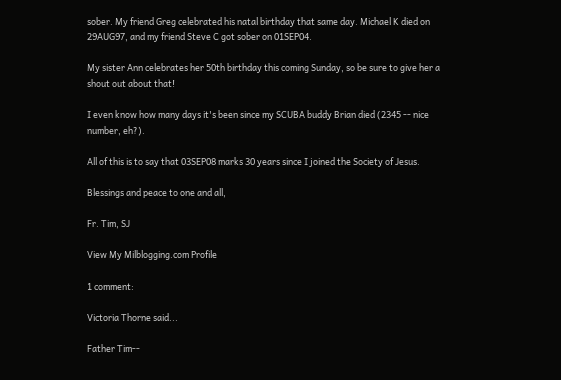sober. My friend Greg celebrated his natal birthday that same day. Michael K died on 29AUG97, and my friend Steve C got sober on 01SEP04.

My sister Ann celebrates her 50th birthday this coming Sunday, so be sure to give her a shout out about that!

I even know how many days it's been since my SCUBA buddy Brian died (2345 -- nice number, eh?).

All of this is to say that 03SEP08 marks 30 years since I joined the Society of Jesus.

Blessings and peace to one and all,

Fr. Tim, SJ

View My Milblogging.com Profile

1 comment:

Victoria Thorne said...

Father Tim--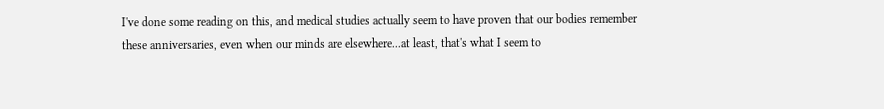I've done some reading on this, and medical studies actually seem to have proven that our bodies remember these anniversaries, even when our minds are elsewhere...at least, that's what I seem to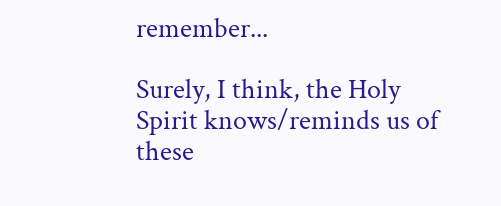remember...

Surely, I think, the Holy Spirit knows/reminds us of these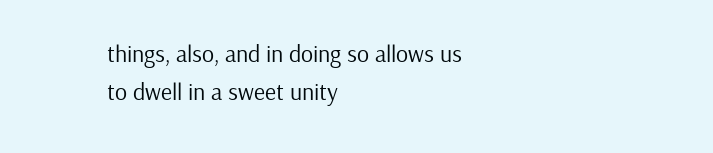things, also, and in doing so allows us to dwell in a sweet unity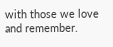with those we love and remember.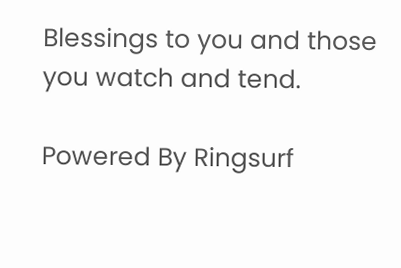Blessings to you and those you watch and tend.

Powered By Ringsurf